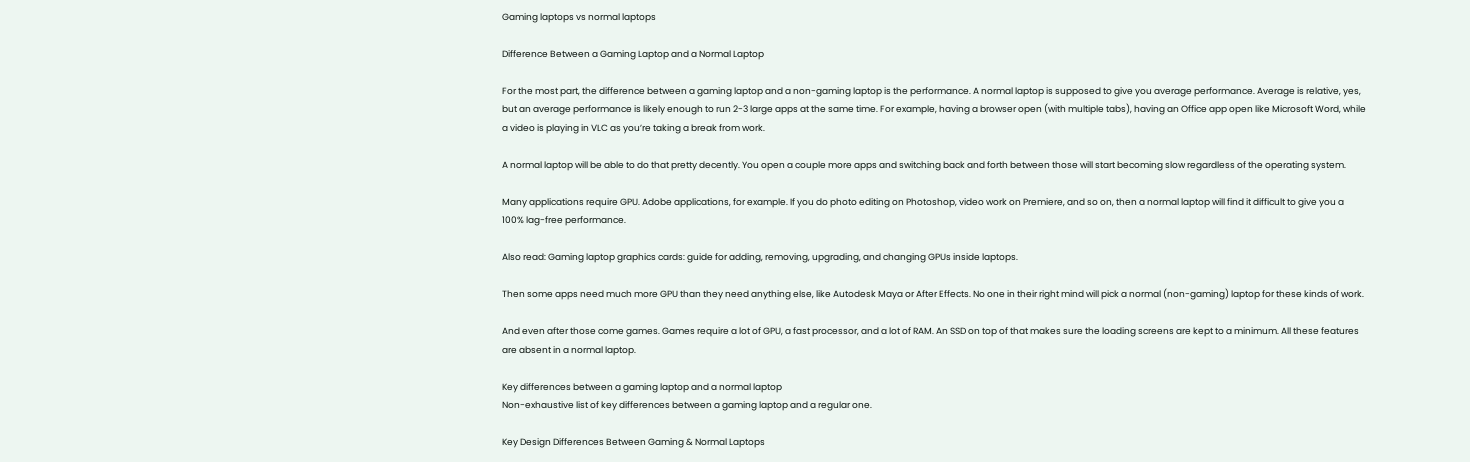Gaming laptops vs normal laptops

Difference Between a Gaming Laptop and a Normal Laptop

For the most part, the difference between a gaming laptop and a non-gaming laptop is the performance. A normal laptop is supposed to give you average performance. Average is relative, yes, but an average performance is likely enough to run 2-3 large apps at the same time. For example, having a browser open (with multiple tabs), having an Office app open like Microsoft Word, while a video is playing in VLC as you’re taking a break from work.

A normal laptop will be able to do that pretty decently. You open a couple more apps and switching back and forth between those will start becoming slow regardless of the operating system.

Many applications require GPU. Adobe applications, for example. If you do photo editing on Photoshop, video work on Premiere, and so on, then a normal laptop will find it difficult to give you a 100% lag-free performance.

Also read: Gaming laptop graphics cards: guide for adding, removing, upgrading, and changing GPUs inside laptops.

Then some apps need much more GPU than they need anything else, like Autodesk Maya or After Effects. No one in their right mind will pick a normal (non-gaming) laptop for these kinds of work.

And even after those come games. Games require a lot of GPU, a fast processor, and a lot of RAM. An SSD on top of that makes sure the loading screens are kept to a minimum. All these features are absent in a normal laptop.

Key differences between a gaming laptop and a normal laptop
Non-exhaustive list of key differences between a gaming laptop and a regular one.

Key Design Differences Between Gaming & Normal Laptops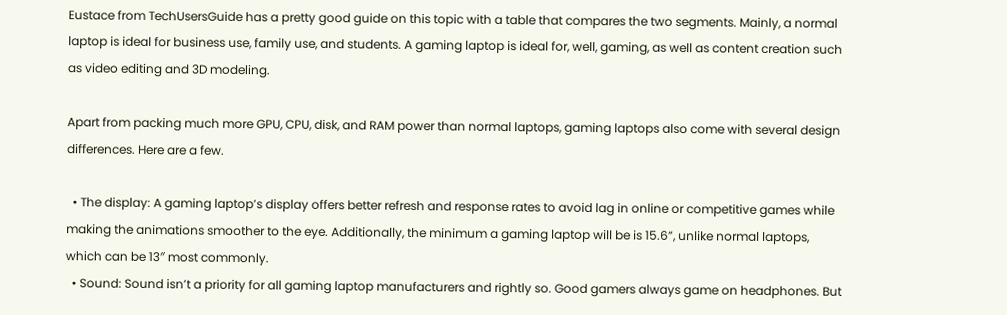Eustace from TechUsersGuide has a pretty good guide on this topic with a table that compares the two segments. Mainly, a normal laptop is ideal for business use, family use, and students. A gaming laptop is ideal for, well, gaming, as well as content creation such as video editing and 3D modeling.

Apart from packing much more GPU, CPU, disk, and RAM power than normal laptops, gaming laptops also come with several design differences. Here are a few.

  • The display: A gaming laptop’s display offers better refresh and response rates to avoid lag in online or competitive games while making the animations smoother to the eye. Additionally, the minimum a gaming laptop will be is 15.6”, unlike normal laptops, which can be 13″ most commonly.
  • Sound: Sound isn’t a priority for all gaming laptop manufacturers and rightly so. Good gamers always game on headphones. But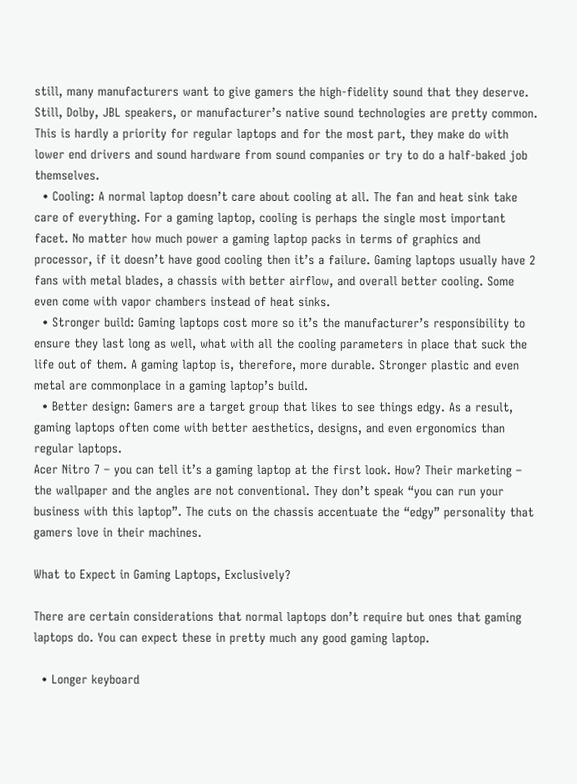still, many manufacturers want to give gamers the high-fidelity sound that they deserve. Still, Dolby, JBL speakers, or manufacturer’s native sound technologies are pretty common. This is hardly a priority for regular laptops and for the most part, they make do with lower end drivers and sound hardware from sound companies or try to do a half-baked job themselves.
  • Cooling: A normal laptop doesn’t care about cooling at all. The fan and heat sink take care of everything. For a gaming laptop, cooling is perhaps the single most important facet. No matter how much power a gaming laptop packs in terms of graphics and processor, if it doesn’t have good cooling then it’s a failure. Gaming laptops usually have 2 fans with metal blades, a chassis with better airflow, and overall better cooling. Some even come with vapor chambers instead of heat sinks.
  • Stronger build: Gaming laptops cost more so it’s the manufacturer’s responsibility to ensure they last long as well, what with all the cooling parameters in place that suck the life out of them. A gaming laptop is, therefore, more durable. Stronger plastic and even metal are commonplace in a gaming laptop’s build.
  • Better design: Gamers are a target group that likes to see things edgy. As a result, gaming laptops often come with better aesthetics, designs, and even ergonomics than regular laptops.
Acer Nitro 7 – you can tell it’s a gaming laptop at the first look. How? Their marketing – the wallpaper and the angles are not conventional. They don’t speak “you can run your business with this laptop”. The cuts on the chassis accentuate the “edgy” personality that gamers love in their machines.

What to Expect in Gaming Laptops, Exclusively?

There are certain considerations that normal laptops don’t require but ones that gaming laptops do. You can expect these in pretty much any good gaming laptop.

  • Longer keyboard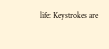life: Keystrokes are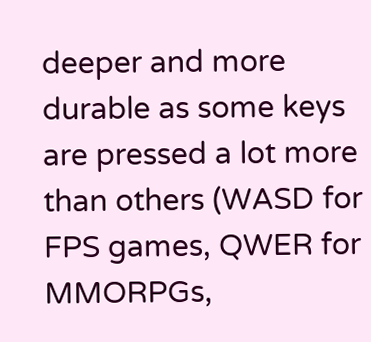deeper and more durable as some keys are pressed a lot more than others (WASD for FPS games, QWER for MMORPGs,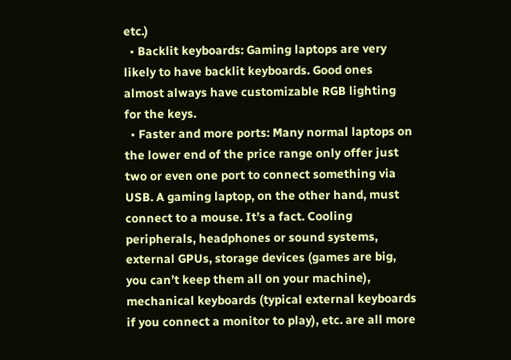etc.)
  • Backlit keyboards: Gaming laptops are very likely to have backlit keyboards. Good ones almost always have customizable RGB lighting for the keys.
  • Faster and more ports: Many normal laptops on the lower end of the price range only offer just two or even one port to connect something via USB. A gaming laptop, on the other hand, must connect to a mouse. It’s a fact. Cooling peripherals, headphones or sound systems, external GPUs, storage devices (games are big, you can’t keep them all on your machine), mechanical keyboards (typical external keyboards if you connect a monitor to play), etc. are all more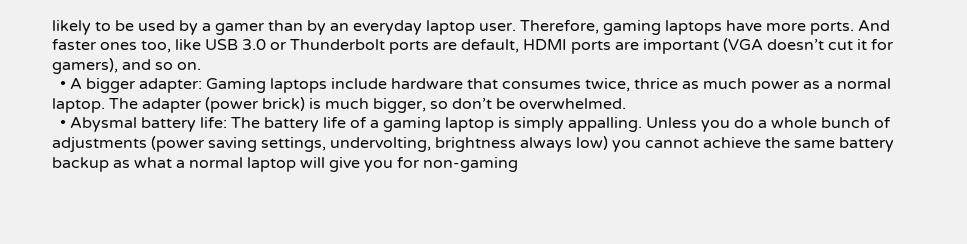likely to be used by a gamer than by an everyday laptop user. Therefore, gaming laptops have more ports. And faster ones too, like USB 3.0 or Thunderbolt ports are default, HDMI ports are important (VGA doesn’t cut it for gamers), and so on.
  • A bigger adapter: Gaming laptops include hardware that consumes twice, thrice as much power as a normal laptop. The adapter (power brick) is much bigger, so don’t be overwhelmed.
  • Abysmal battery life: The battery life of a gaming laptop is simply appalling. Unless you do a whole bunch of adjustments (power saving settings, undervolting, brightness always low) you cannot achieve the same battery backup as what a normal laptop will give you for non-gaming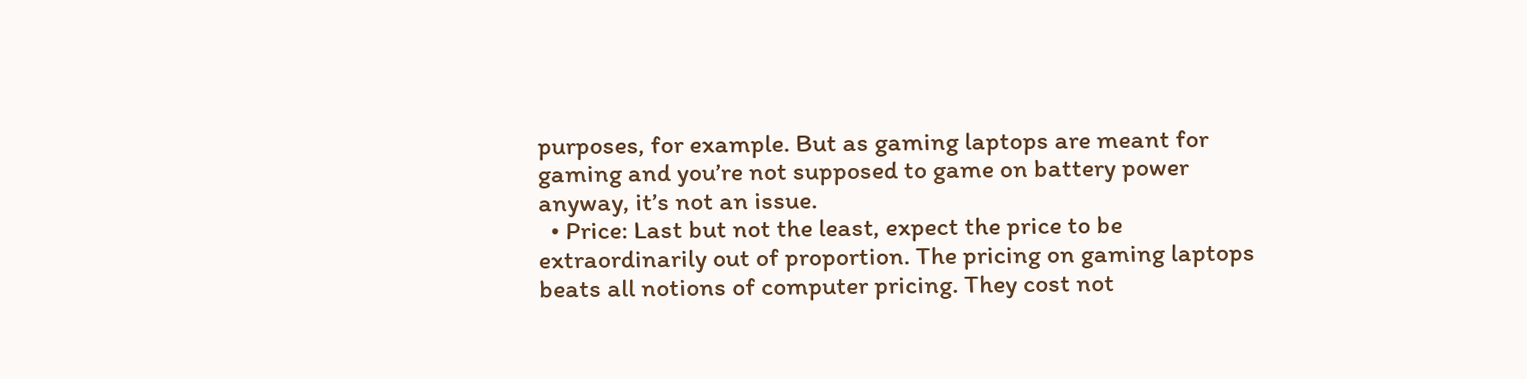purposes, for example. But as gaming laptops are meant for gaming and you’re not supposed to game on battery power anyway, it’s not an issue.
  • Price: Last but not the least, expect the price to be extraordinarily out of proportion. The pricing on gaming laptops beats all notions of computer pricing. They cost not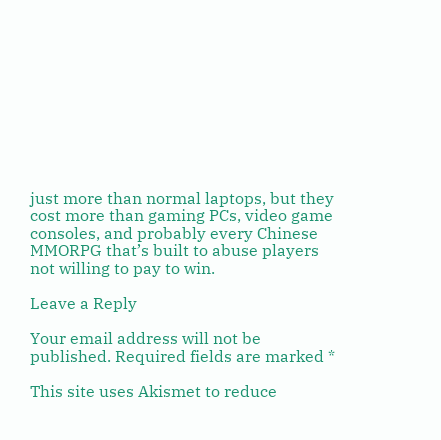just more than normal laptops, but they cost more than gaming PCs, video game consoles, and probably every Chinese MMORPG that’s built to abuse players not willing to pay to win.

Leave a Reply

Your email address will not be published. Required fields are marked *

This site uses Akismet to reduce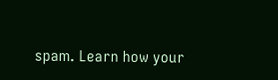spam. Learn how your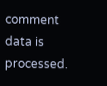comment data is processed.